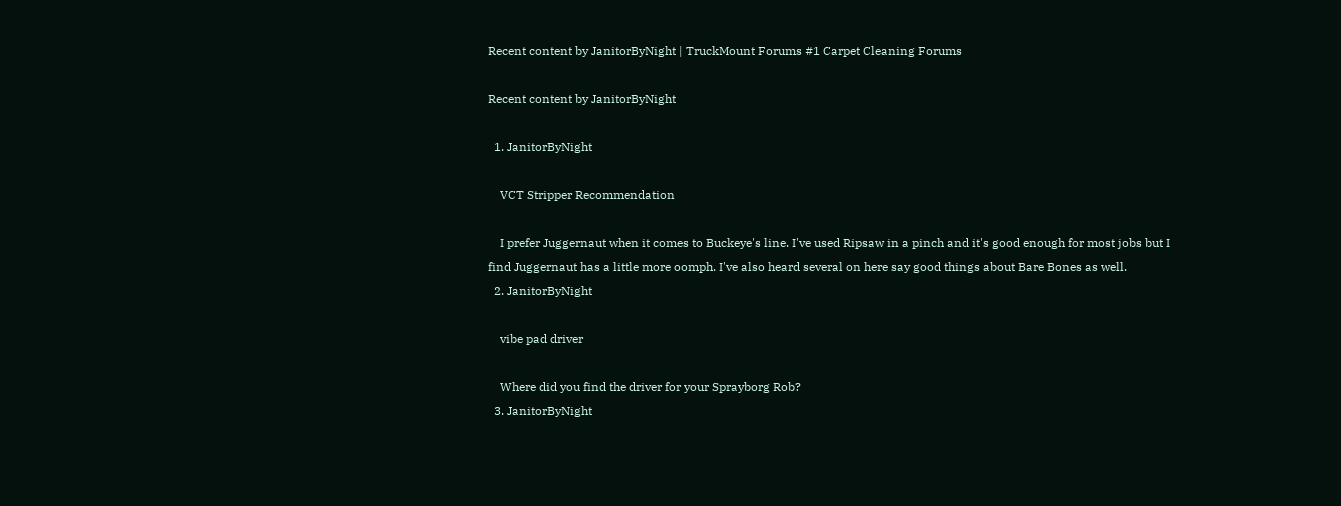Recent content by JanitorByNight | TruckMount Forums #1 Carpet Cleaning Forums

Recent content by JanitorByNight

  1. JanitorByNight

    VCT Stripper Recommendation

    I prefer Juggernaut when it comes to Buckeye's line. I've used Ripsaw in a pinch and it's good enough for most jobs but I find Juggernaut has a little more oomph. I've also heard several on here say good things about Bare Bones as well.
  2. JanitorByNight

    vibe pad driver

    Where did you find the driver for your Sprayborg Rob?
  3. JanitorByNight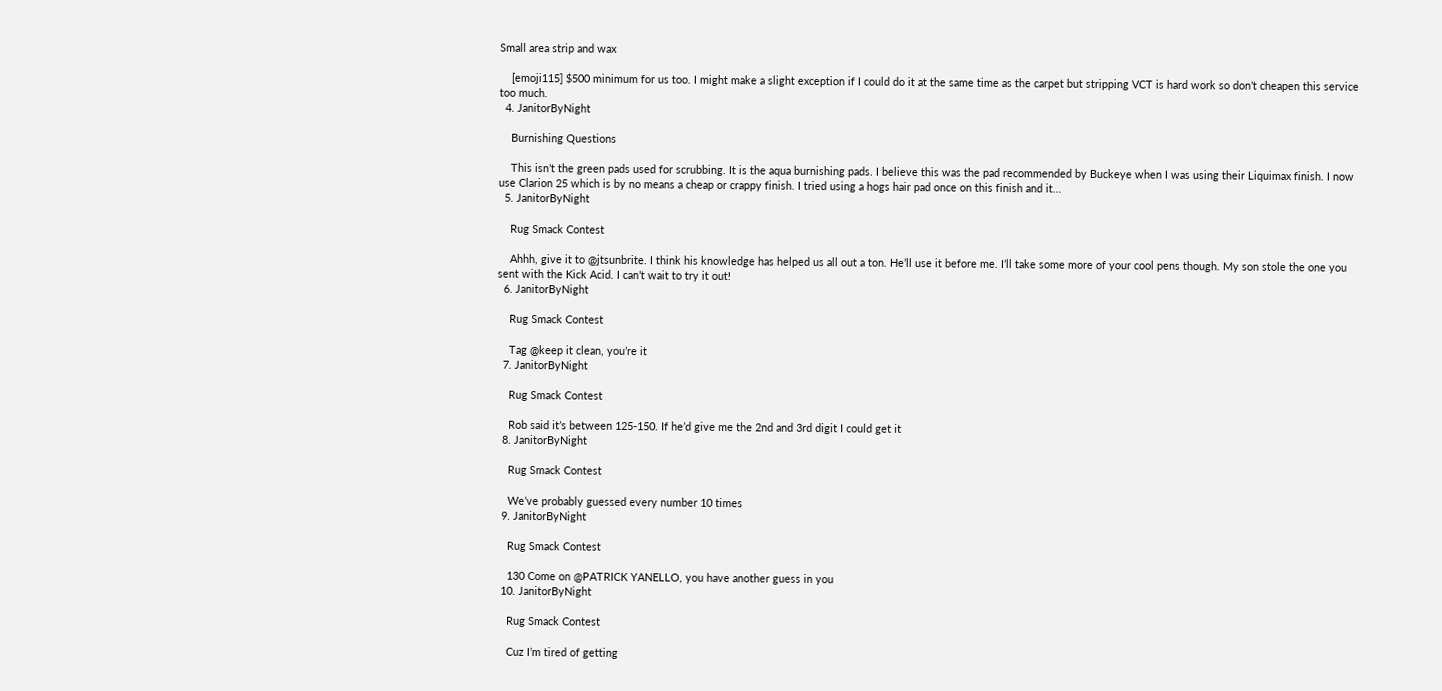Small area strip and wax

    [emoji115] $500 minimum for us too. I might make a slight exception if I could do it at the same time as the carpet but stripping VCT is hard work so don’t cheapen this service too much.
  4. JanitorByNight

    Burnishing Questions

    This isn’t the green pads used for scrubbing. It is the aqua burnishing pads. I believe this was the pad recommended by Buckeye when I was using their Liquimax finish. I now use Clarion 25 which is by no means a cheap or crappy finish. I tried using a hogs hair pad once on this finish and it...
  5. JanitorByNight

    Rug Smack Contest

    Ahhh, give it to @jtsunbrite. I think his knowledge has helped us all out a ton. He’ll use it before me. I’ll take some more of your cool pens though. My son stole the one you sent with the Kick Acid. I can’t wait to try it out!
  6. JanitorByNight

    Rug Smack Contest

    Tag @keep it clean, you’re it
  7. JanitorByNight

    Rug Smack Contest

    Rob said it’s between 125-150. If he’d give me the 2nd and 3rd digit I could get it
  8. JanitorByNight

    Rug Smack Contest

    We’ve probably guessed every number 10 times
  9. JanitorByNight

    Rug Smack Contest

    130 Come on @PATRICK YANELLO, you have another guess in you
  10. JanitorByNight

    Rug Smack Contest

    Cuz I’m tired of getting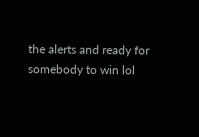the alerts and ready for somebody to win lol